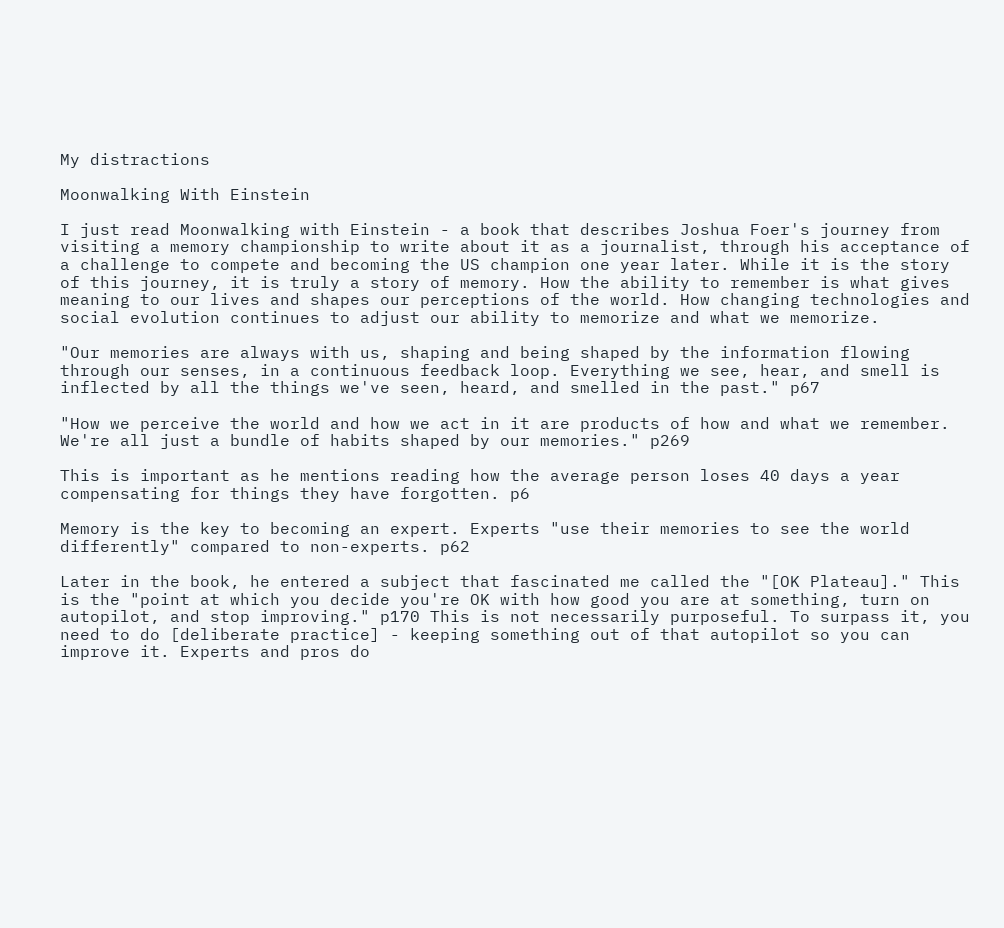My distractions

Moonwalking With Einstein

I just read Moonwalking with Einstein - a book that describes Joshua Foer's journey from visiting a memory championship to write about it as a journalist, through his acceptance of a challenge to compete and becoming the US champion one year later. While it is the story of this journey, it is truly a story of memory. How the ability to remember is what gives meaning to our lives and shapes our perceptions of the world. How changing technologies and social evolution continues to adjust our ability to memorize and what we memorize.

"Our memories are always with us, shaping and being shaped by the information flowing through our senses, in a continuous feedback loop. Everything we see, hear, and smell is inflected by all the things we've seen, heard, and smelled in the past." p67

"How we perceive the world and how we act in it are products of how and what we remember. We're all just a bundle of habits shaped by our memories." p269

This is important as he mentions reading how the average person loses 40 days a year compensating for things they have forgotten. p6

Memory is the key to becoming an expert. Experts "use their memories to see the world differently" compared to non-experts. p62

Later in the book, he entered a subject that fascinated me called the "[OK Plateau]." This is the "point at which you decide you're OK with how good you are at something, turn on autopilot, and stop improving." p170 This is not necessarily purposeful. To surpass it, you need to do [deliberate practice] - keeping something out of that autopilot so you can improve it. Experts and pros do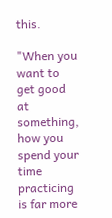this.

"When you want to get good at something, how you spend your time practicing is far more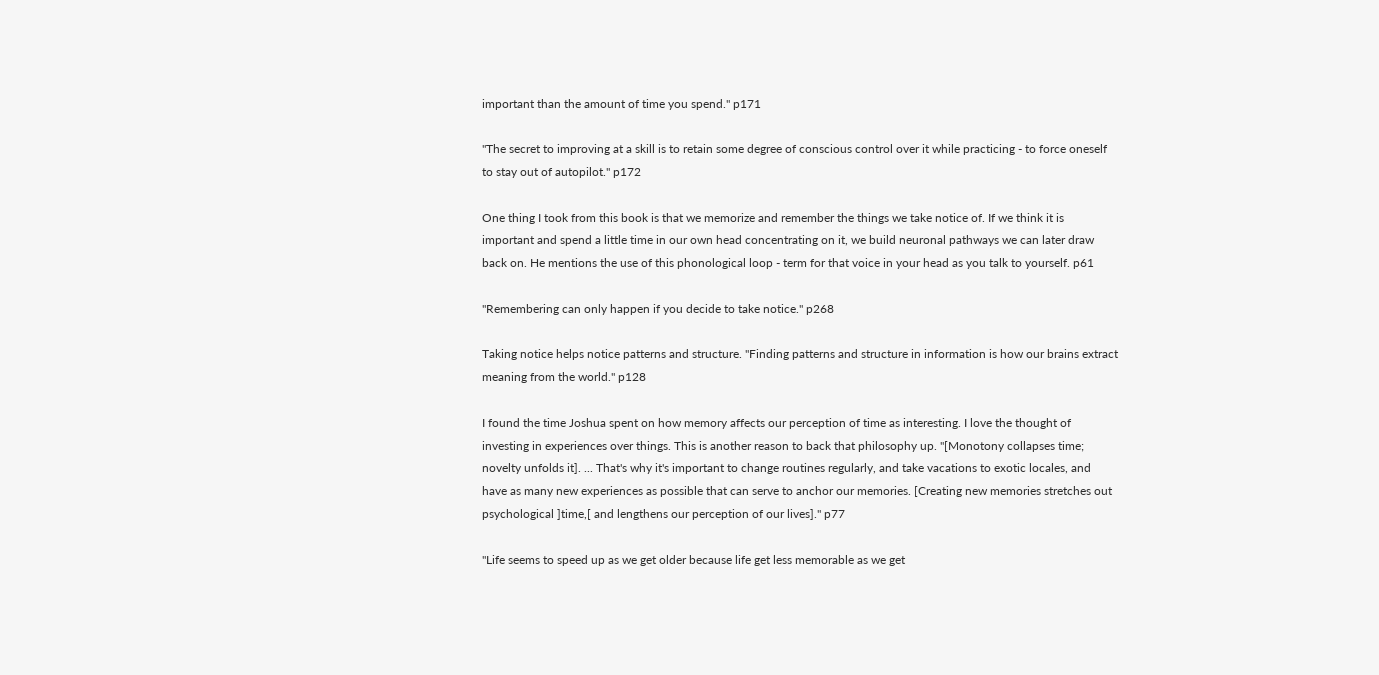important than the amount of time you spend." p171

"The secret to improving at a skill is to retain some degree of conscious control over it while practicing - to force oneself to stay out of autopilot." p172

One thing I took from this book is that we memorize and remember the things we take notice of. If we think it is important and spend a little time in our own head concentrating on it, we build neuronal pathways we can later draw back on. He mentions the use of this phonological loop - term for that voice in your head as you talk to yourself. p61

"Remembering can only happen if you decide to take notice." p268

Taking notice helps notice patterns and structure. "Finding patterns and structure in information is how our brains extract meaning from the world." p128

I found the time Joshua spent on how memory affects our perception of time as interesting. I love the thought of investing in experiences over things. This is another reason to back that philosophy up. "[Monotony collapses time; novelty unfolds it]. ... That's why it's important to change routines regularly, and take vacations to exotic locales, and have as many new experiences as possible that can serve to anchor our memories. [Creating new memories stretches out psychological ]time,[ and lengthens our perception of our lives]." p77

"Life seems to speed up as we get older because life get less memorable as we get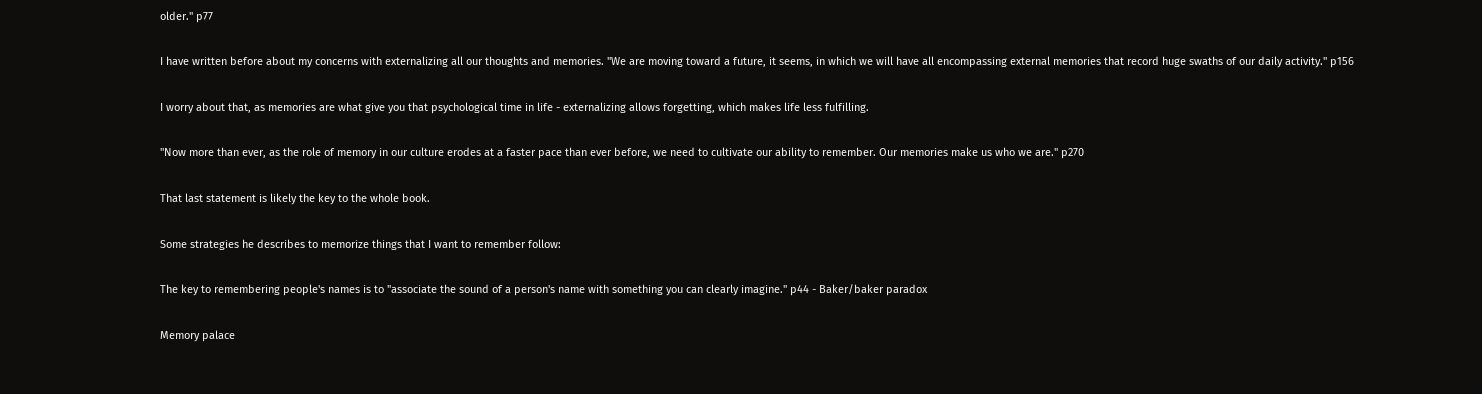older." p77

I have written before about my concerns with externalizing all our thoughts and memories. "We are moving toward a future, it seems, in which we will have all encompassing external memories that record huge swaths of our daily activity." p156

I worry about that, as memories are what give you that psychological time in life - externalizing allows forgetting, which makes life less fulfilling.

"Now more than ever, as the role of memory in our culture erodes at a faster pace than ever before, we need to cultivate our ability to remember. Our memories make us who we are." p270

That last statement is likely the key to the whole book.

Some strategies he describes to memorize things that I want to remember follow:

The key to remembering people's names is to "associate the sound of a person's name with something you can clearly imagine." p44 - Baker/baker paradox

Memory palace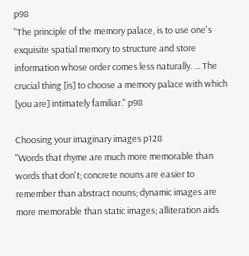p98
"The principle of the memory palace, is to use one's exquisite spatial memory to structure and store information whose order comes less naturally. ... The crucial thing [is] to choose a memory palace with which [you are] intimately familiar." p98

Choosing your imaginary images p128
"Words that rhyme are much more memorable than words that don't; concrete nouns are easier to remember than abstract nouns; dynamic images are more memorable than static images; alliteration aids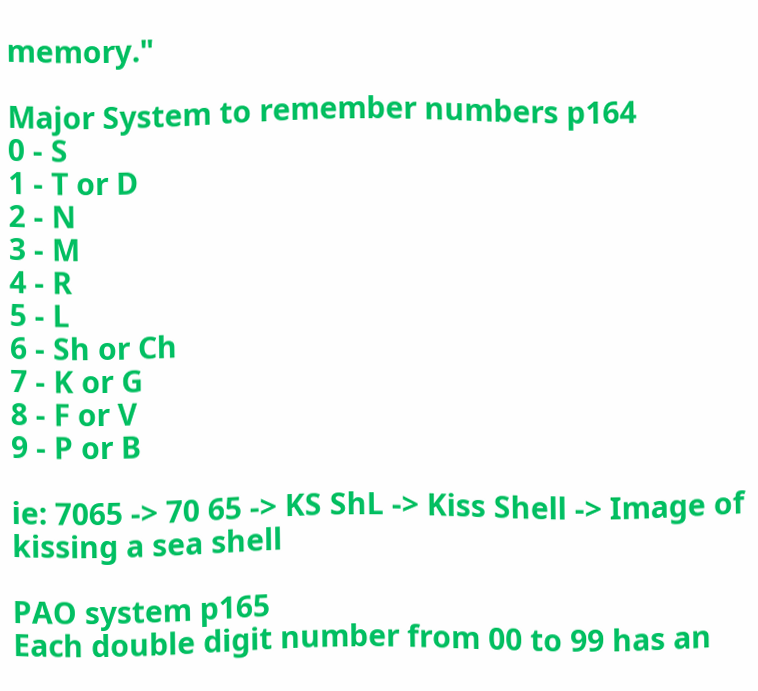memory."

Major System to remember numbers p164
0 - S
1 - T or D
2 - N
3 - M
4 - R
5 - L
6 - Sh or Ch
7 - K or G
8 - F or V
9 - P or B

ie: 7065 -> 70 65 -> KS ShL -> Kiss Shell -> Image of kissing a sea shell

PAO system p165
Each double digit number from 00 to 99 has an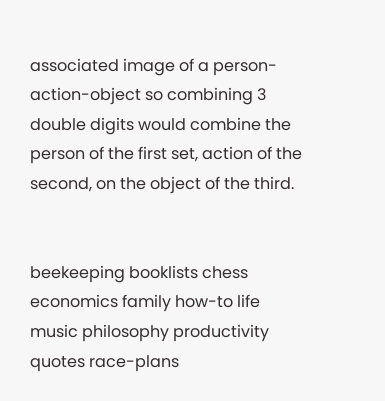associated image of a person-action-object so combining 3 double digits would combine the person of the first set, action of the second, on the object of the third.


beekeeping booklists chess economics family how-to life music philosophy productivity quotes race-plans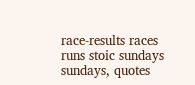race-results races runs stoic sundays sundays, quotes